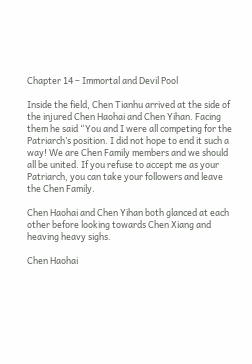Chapter 14 – Immortal and Devil Pool

Inside the field, Chen Tianhu arrived at the side of the injured Chen Haohai and Chen Yihan. Facing them he said “You and I were all competing for the Patriarch’s position. I did not hope to end it such a way! We are Chen Family members and we should all be united. If you refuse to accept me as your Patriarch, you can take your followers and leave the Chen Family.

Chen Haohai and Chen Yihan both glanced at each other before looking towards Chen Xiang and heaving heavy sighs.

Chen Haohai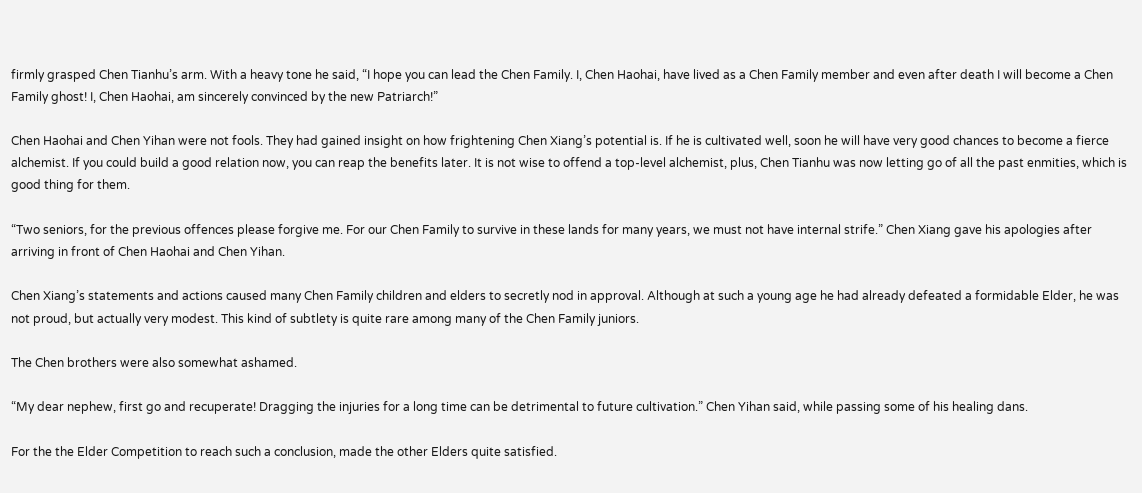firmly grasped Chen Tianhu’s arm. With a heavy tone he said, “I hope you can lead the Chen Family. I, Chen Haohai, have lived as a Chen Family member and even after death I will become a Chen Family ghost! I, Chen Haohai, am sincerely convinced by the new Patriarch!”

Chen Haohai and Chen Yihan were not fools. They had gained insight on how frightening Chen Xiang’s potential is. If he is cultivated well, soon he will have very good chances to become a fierce alchemist. If you could build a good relation now, you can reap the benefits later. It is not wise to offend a top-level alchemist, plus, Chen Tianhu was now letting go of all the past enmities, which is good thing for them.

“Two seniors, for the previous offences please forgive me. For our Chen Family to survive in these lands for many years, we must not have internal strife.” Chen Xiang gave his apologies after arriving in front of Chen Haohai and Chen Yihan.

Chen Xiang’s statements and actions caused many Chen Family children and elders to secretly nod in approval. Although at such a young age he had already defeated a formidable Elder, he was not proud, but actually very modest. This kind of subtlety is quite rare among many of the Chen Family juniors.

The Chen brothers were also somewhat ashamed.

“My dear nephew, first go and recuperate! Dragging the injuries for a long time can be detrimental to future cultivation.” Chen Yihan said, while passing some of his healing dans.

For the the Elder Competition to reach such a conclusion, made the other Elders quite satisfied.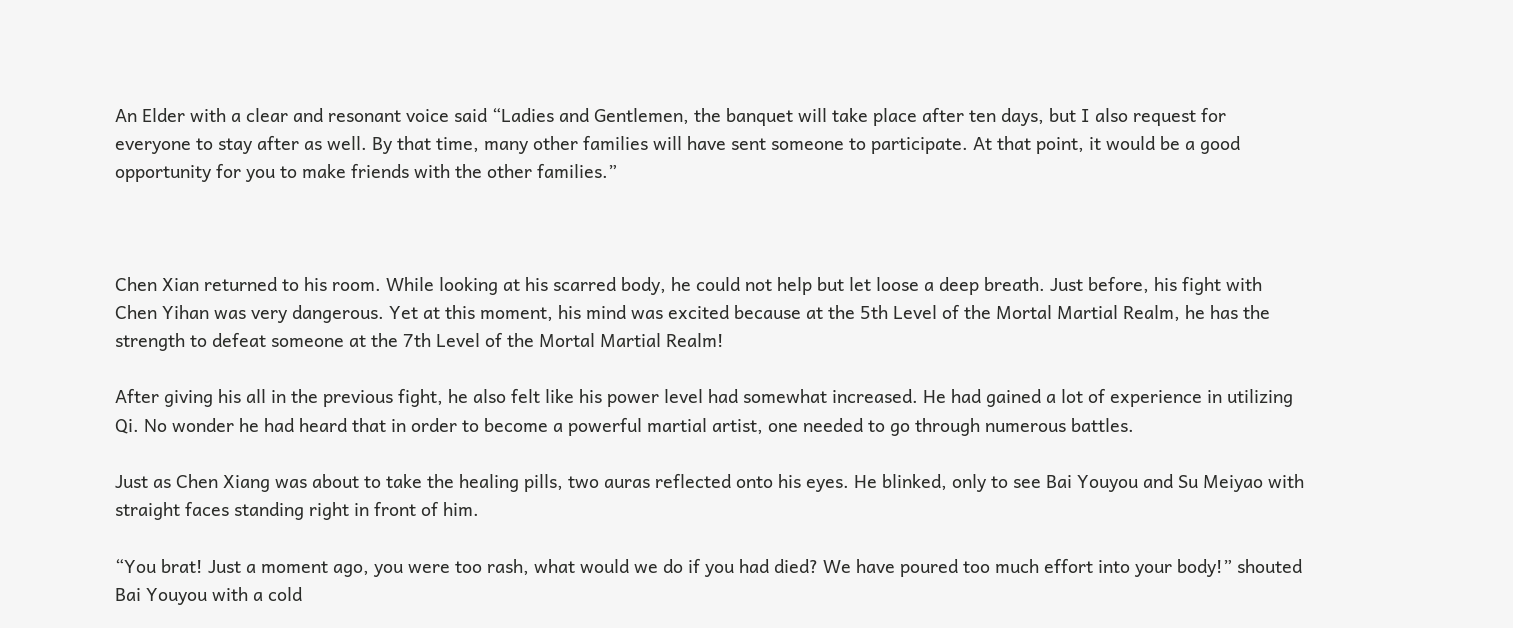An Elder with a clear and resonant voice said “Ladies and Gentlemen, the banquet will take place after ten days, but I also request for everyone to stay after as well. By that time, many other families will have sent someone to participate. At that point, it would be a good opportunity for you to make friends with the other families.”



Chen Xian returned to his room. While looking at his scarred body, he could not help but let loose a deep breath. Just before, his fight with Chen Yihan was very dangerous. Yet at this moment, his mind was excited because at the 5th Level of the Mortal Martial Realm, he has the strength to defeat someone at the 7th Level of the Mortal Martial Realm!

After giving his all in the previous fight, he also felt like his power level had somewhat increased. He had gained a lot of experience in utilizing Qi. No wonder he had heard that in order to become a powerful martial artist, one needed to go through numerous battles.

Just as Chen Xiang was about to take the healing pills, two auras reflected onto his eyes. He blinked, only to see Bai Youyou and Su Meiyao with straight faces standing right in front of him.

“You brat! Just a moment ago, you were too rash, what would we do if you had died? We have poured too much effort into your body!” shouted Bai Youyou with a cold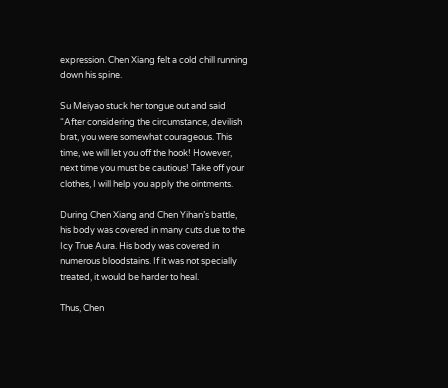expression. Chen Xiang felt a cold chill running down his spine.

Su Meiyao stuck her tongue out and said “After considering the circumstance, devilish brat, you were somewhat courageous. This time, we will let you off the hook! However, next time you must be cautious! Take off your clothes, I will help you apply the ointments.

During Chen Xiang and Chen Yihan’s battle, his body was covered in many cuts due to the Icy True Aura. His body was covered in numerous bloodstains. If it was not specially treated, it would be harder to heal.

Thus, Chen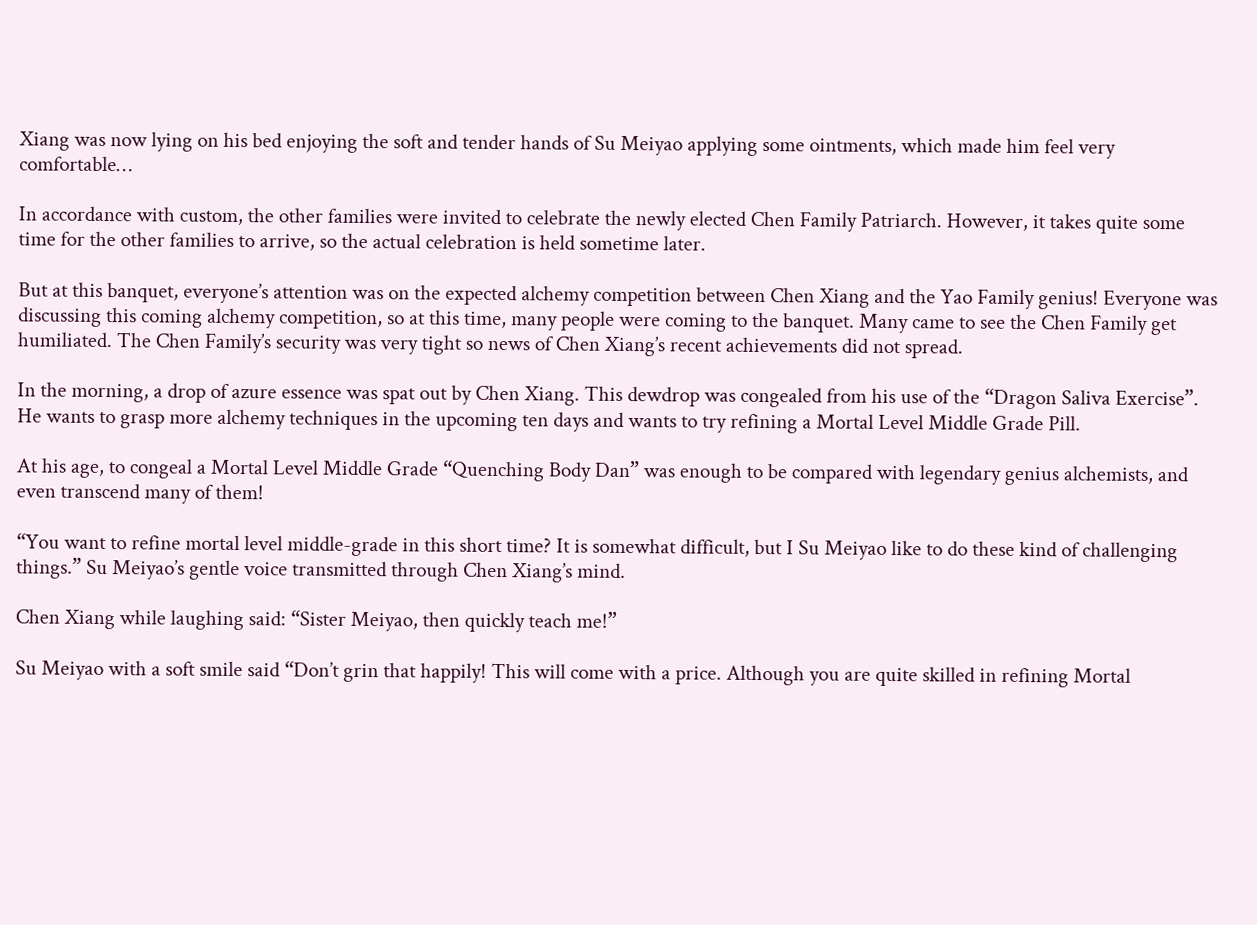Xiang was now lying on his bed enjoying the soft and tender hands of Su Meiyao applying some ointments, which made him feel very comfortable…

In accordance with custom, the other families were invited to celebrate the newly elected Chen Family Patriarch. However, it takes quite some time for the other families to arrive, so the actual celebration is held sometime later.

But at this banquet, everyone’s attention was on the expected alchemy competition between Chen Xiang and the Yao Family genius! Everyone was discussing this coming alchemy competition, so at this time, many people were coming to the banquet. Many came to see the Chen Family get humiliated. The Chen Family’s security was very tight so news of Chen Xiang’s recent achievements did not spread.

In the morning, a drop of azure essence was spat out by Chen Xiang. This dewdrop was congealed from his use of the “Dragon Saliva Exercise”. He wants to grasp more alchemy techniques in the upcoming ten days and wants to try refining a Mortal Level Middle Grade Pill.

At his age, to congeal a Mortal Level Middle Grade “Quenching Body Dan” was enough to be compared with legendary genius alchemists, and even transcend many of them!

“You want to refine mortal level middle-grade in this short time? It is somewhat difficult, but I Su Meiyao like to do these kind of challenging things.” Su Meiyao’s gentle voice transmitted through Chen Xiang’s mind.

Chen Xiang while laughing said: “Sister Meiyao, then quickly teach me!”

Su Meiyao with a soft smile said “Don’t grin that happily! This will come with a price. Although you are quite skilled in refining Mortal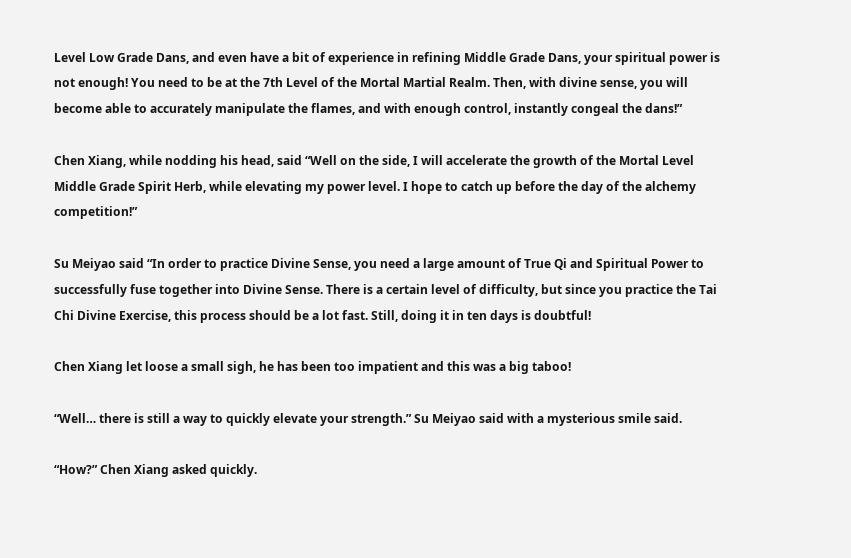Level Low Grade Dans, and even have a bit of experience in refining Middle Grade Dans, your spiritual power is not enough! You need to be at the 7th Level of the Mortal Martial Realm. Then, with divine sense, you will become able to accurately manipulate the flames, and with enough control, instantly congeal the dans!”

Chen Xiang, while nodding his head, said “Well on the side, I will accelerate the growth of the Mortal Level Middle Grade Spirit Herb, while elevating my power level. I hope to catch up before the day of the alchemy competition!”

Su Meiyao said “In order to practice Divine Sense, you need a large amount of True Qi and Spiritual Power to successfully fuse together into Divine Sense. There is a certain level of difficulty, but since you practice the Tai Chi Divine Exercise, this process should be a lot fast. Still, doing it in ten days is doubtful!

Chen Xiang let loose a small sigh, he has been too impatient and this was a big taboo!

“Well… there is still a way to quickly elevate your strength.” Su Meiyao said with a mysterious smile said.

“How?” Chen Xiang asked quickly.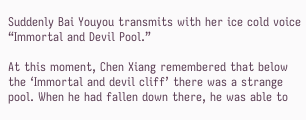Suddenly Bai Youyou transmits with her ice cold voice “Immortal and Devil Pool.”

At this moment, Chen Xiang remembered that below the ‘Immortal and devil cliff’ there was a strange pool. When he had fallen down there, he was able to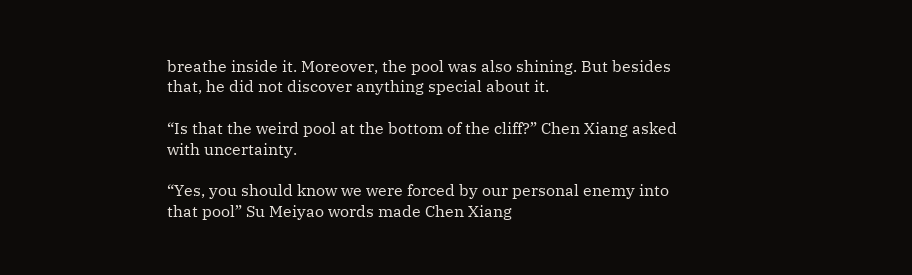breathe inside it. Moreover, the pool was also shining. But besides that, he did not discover anything special about it.

“Is that the weird pool at the bottom of the cliff?” Chen Xiang asked with uncertainty.

“Yes, you should know we were forced by our personal enemy into that pool” Su Meiyao words made Chen Xiang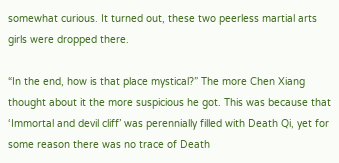somewhat curious. It turned out, these two peerless martial arts girls were dropped there.

“In the end, how is that place mystical?” The more Chen Xiang thought about it the more suspicious he got. This was because that ‘Immortal and devil cliff’ was perennially filled with Death Qi, yet for some reason there was no trace of Death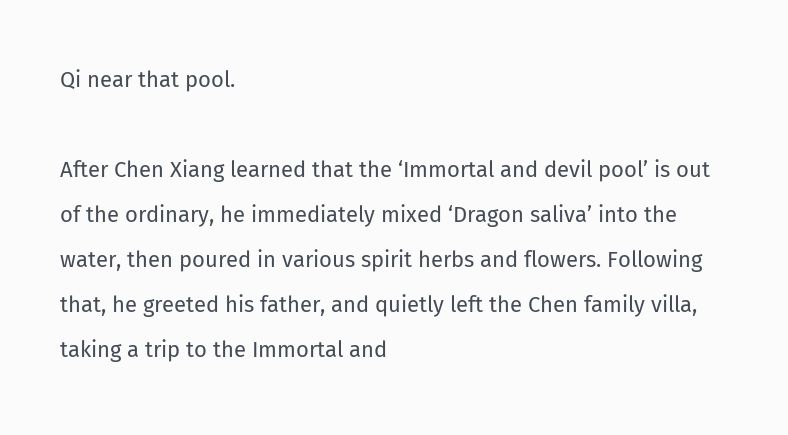Qi near that pool.

After Chen Xiang learned that the ‘Immortal and devil pool’ is out of the ordinary, he immediately mixed ‘Dragon saliva’ into the water, then poured in various spirit herbs and flowers. Following that, he greeted his father, and quietly left the Chen family villa, taking a trip to the Immortal and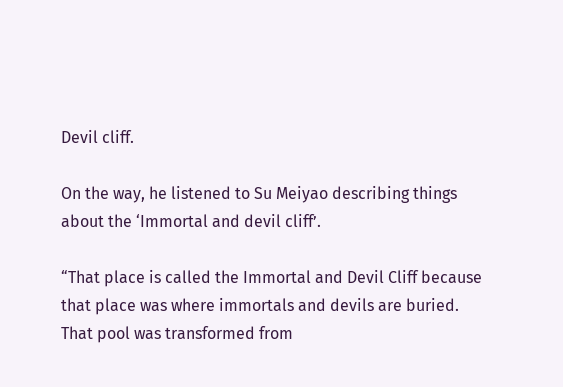Devil cliff.

On the way, he listened to Su Meiyao describing things about the ‘Immortal and devil cliff’.

“That place is called the Immortal and Devil Cliff because that place was where immortals and devils are buried. That pool was transformed from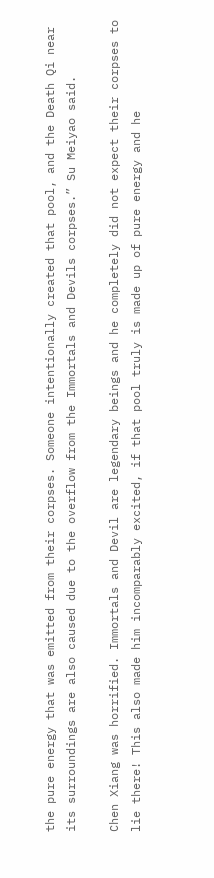the pure energy that was emitted from their corpses. Someone intentionally created that pool, and the Death Qi near its surroundings are also caused due to the overflow from the Immortals and Devils corpses.” Su Meiyao said.

Chen Xiang was horrified. Immortals and Devil are legendary beings and he completely did not expect their corpses to lie there! This also made him incomparably excited, if that pool truly is made up of pure energy and he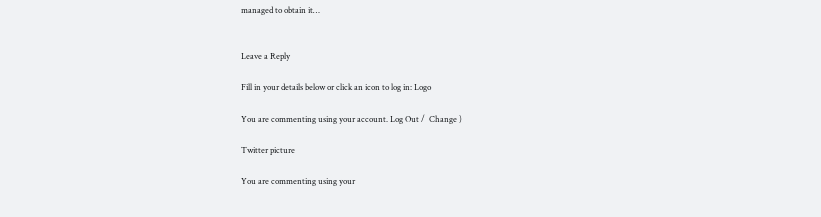managed to obtain it…


Leave a Reply

Fill in your details below or click an icon to log in: Logo

You are commenting using your account. Log Out /  Change )

Twitter picture

You are commenting using your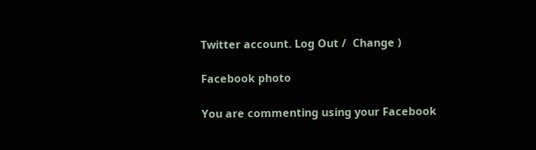Twitter account. Log Out /  Change )

Facebook photo

You are commenting using your Facebook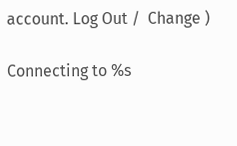account. Log Out /  Change )

Connecting to %s